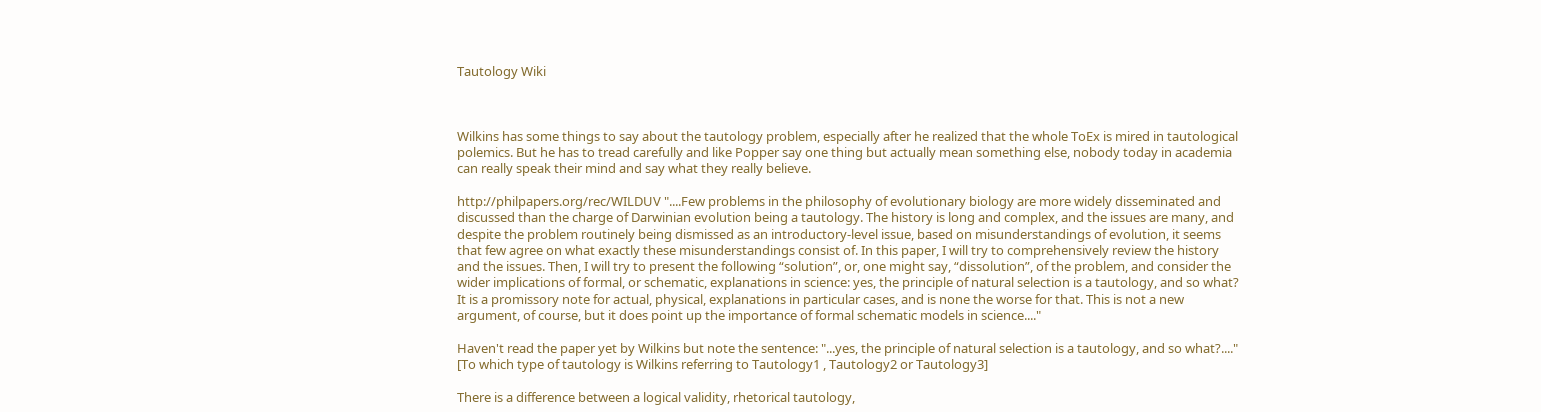Tautology Wiki



Wilkins has some things to say about the tautology problem, especially after he realized that the whole ToEx is mired in tautological polemics. But he has to tread carefully and like Popper say one thing but actually mean something else, nobody today in academia can really speak their mind and say what they really believe.

http://philpapers.org/rec/WILDUV "....Few problems in the philosophy of evolutionary biology are more widely disseminated and discussed than the charge of Darwinian evolution being a tautology. The history is long and complex, and the issues are many, and despite the problem routinely being dismissed as an introductory-level issue, based on misunderstandings of evolution, it seems that few agree on what exactly these misunderstandings consist of. In this paper, I will try to comprehensively review the history and the issues. Then, I will try to present the following “solution”, or, one might say, “dissolution”, of the problem, and consider the wider implications of formal, or schematic, explanations in science: yes, the principle of natural selection is a tautology, and so what? It is a promissory note for actual, physical, explanations in particular cases, and is none the worse for that. This is not a new argument, of course, but it does point up the importance of formal schematic models in science...."

Haven't read the paper yet by Wilkins but note the sentence: "...yes, the principle of natural selection is a tautology, and so what?...." [To which type of tautology is Wilkins referring to Tautology1 , Tautology2 or Tautology3]

There is a difference between a logical validity, rhetorical tautology,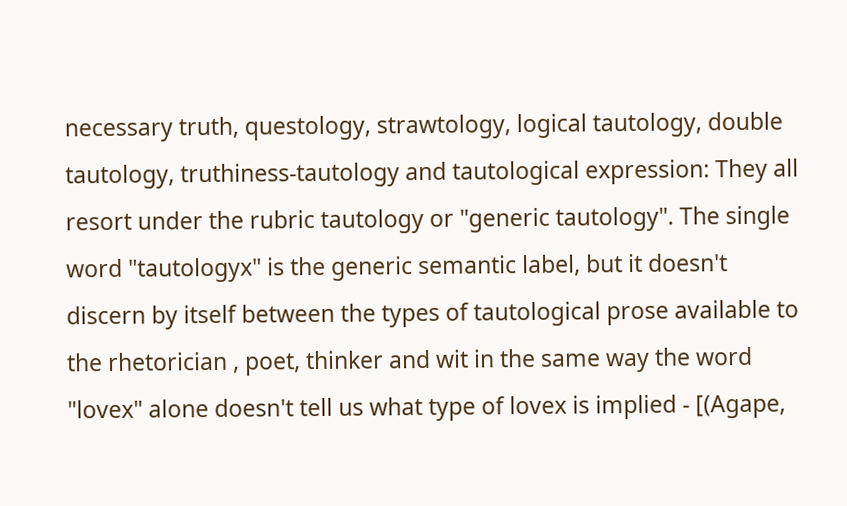necessary truth, questology, strawtology, logical tautology, double tautology, truthiness-tautology and tautological expression: They all resort under the rubric tautology or "generic tautology". The single word "tautologyx" is the generic semantic label, but it doesn't discern by itself between the types of tautological prose available to the rhetorician , poet, thinker and wit in the same way the word "lovex" alone doesn't tell us what type of lovex is implied - [(Agape,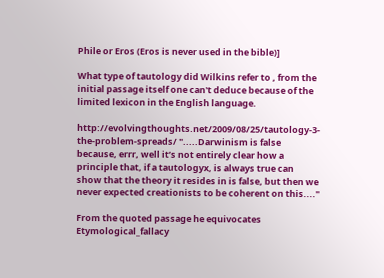Phile or Eros (Eros is never used in the bible)]

What type of tautology did Wilkins refer to , from the initial passage itself one can't deduce because of the limited lexicon in the English language.

http://evolvingthoughts.net/2009/08/25/tautology-3-the-problem-spreads/ ".....Darwinism is false because, errr, well it’s not entirely clear how a principle that, if a tautologyx, is always true can show that the theory it resides in is false, but then we never expected creationists to be coherent on this...."

From the quoted passage he equivocates Etymological_fallacy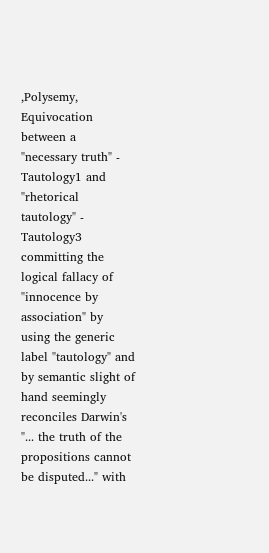,Polysemy, Equivocation between a "necessary truth" - Tautology1 and "rhetorical tautology" - Tautology3 committing the logical fallacy of "innocence by association" by using the generic label "tautology" and by semantic slight of hand seemingly reconciles Darwin's "... the truth of the propositions cannot be disputed..." with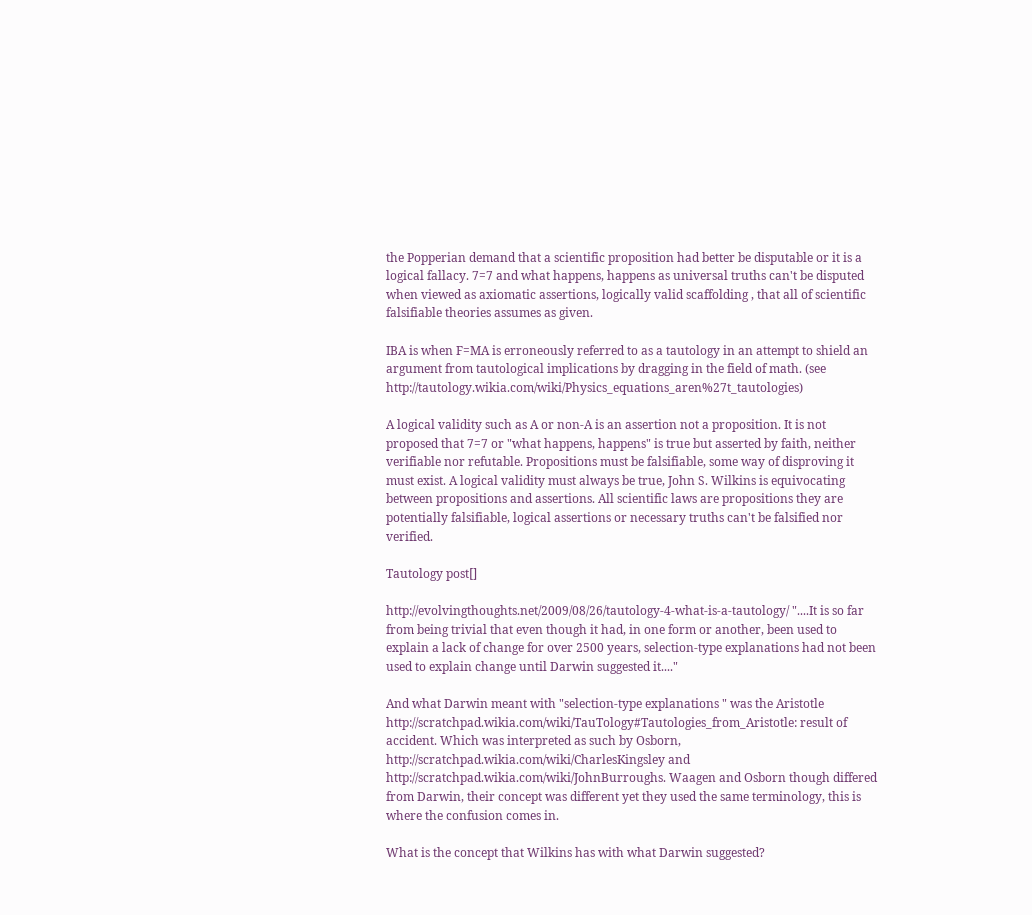the Popperian demand that a scientific proposition had better be disputable or it is a logical fallacy. 7=7 and what happens, happens as universal truths can't be disputed when viewed as axiomatic assertions, logically valid scaffolding , that all of scientific falsifiable theories assumes as given.

IBA is when F=MA is erroneously referred to as a tautology in an attempt to shield an argument from tautological implications by dragging in the field of math. (see http://tautology.wikia.com/wiki/Physics_equations_aren%27t_tautologies)

A logical validity such as A or non-A is an assertion not a proposition. It is not proposed that 7=7 or "what happens, happens" is true but asserted by faith, neither verifiable nor refutable. Propositions must be falsifiable, some way of disproving it must exist. A logical validity must always be true, John S. Wilkins is equivocating between propositions and assertions. All scientific laws are propositions they are potentially falsifiable, logical assertions or necessary truths can't be falsified nor verified.

Tautology post[]

http://evolvingthoughts.net/2009/08/26/tautology-4-what-is-a-tautology/ "....It is so far from being trivial that even though it had, in one form or another, been used to explain a lack of change for over 2500 years, selection-type explanations had not been used to explain change until Darwin suggested it...."

And what Darwin meant with "selection-type explanations " was the Aristotle http://scratchpad.wikia.com/wiki/TauTology#Tautologies_from_Aristotle: result of accident. Which was interpreted as such by Osborn, http://scratchpad.wikia.com/wiki/CharlesKingsley and http://scratchpad.wikia.com/wiki/JohnBurroughs. Waagen and Osborn though differed from Darwin, their concept was different yet they used the same terminology, this is where the confusion comes in.

What is the concept that Wilkins has with what Darwin suggested?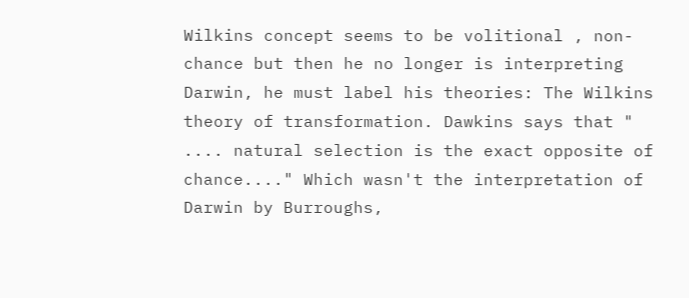Wilkins concept seems to be volitional , non-chance but then he no longer is interpreting Darwin, he must label his theories: The Wilkins theory of transformation. Dawkins says that " .... natural selection is the exact opposite of chance...." Which wasn't the interpretation of Darwin by Burroughs,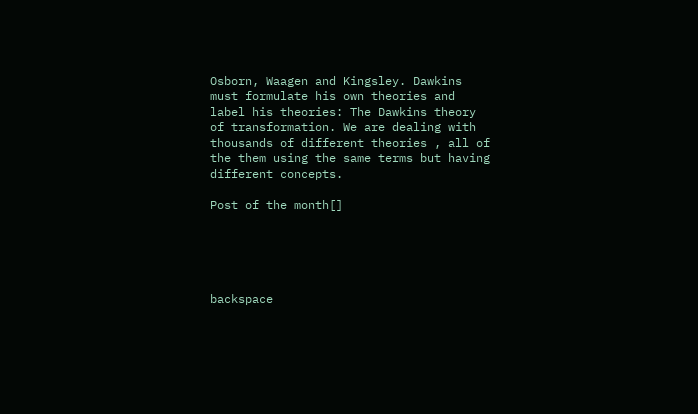Osborn, Waagen and Kingsley. Dawkins must formulate his own theories and label his theories: The Dawkins theory of transformation. We are dealing with thousands of different theories , all of the them using the same terms but having different concepts.

Post of the month[]





backspace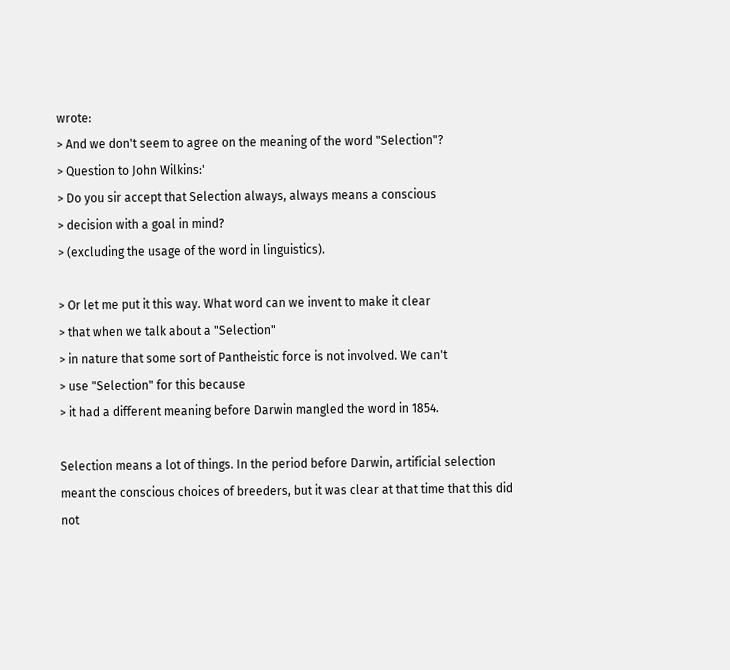wrote:
> And we don't seem to agree on the meaning of the word "Selection"?
> Question to John Wilkins:'
> Do you sir accept that Selection always, always means a conscious
> decision with a goal in mind?
> (excluding the usage of the word in linguistics).

> Or let me put it this way. What word can we invent to make it clear
> that when we talk about a "Selection"
> in nature that some sort of Pantheistic force is not involved. We can't
> use "Selection" for this because
> it had a different meaning before Darwin mangled the word in 1854.

Selection means a lot of things. In the period before Darwin, artificial selection meant the conscious choices of breeders, but it was clear at that time that this did not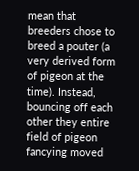mean that breeders chose to breed a pouter (a very derived form of pigeon at the time). Instead, bouncing off each other they entire field of pigeon fancying moved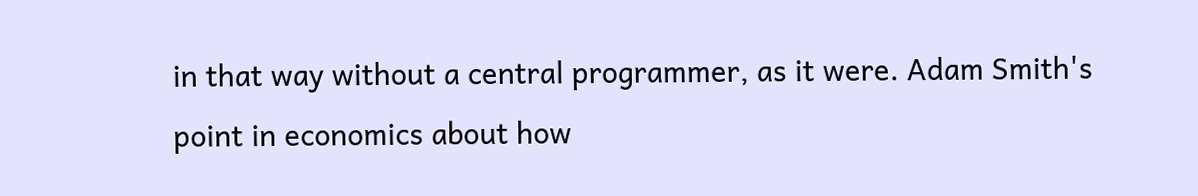in that way without a central programmer, as it were. Adam Smith's point in economics about how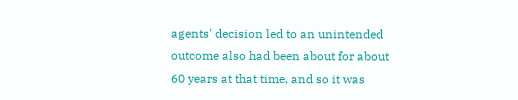agents' decision led to an unintended outcome also had been about for about 60 years at that time, and so it was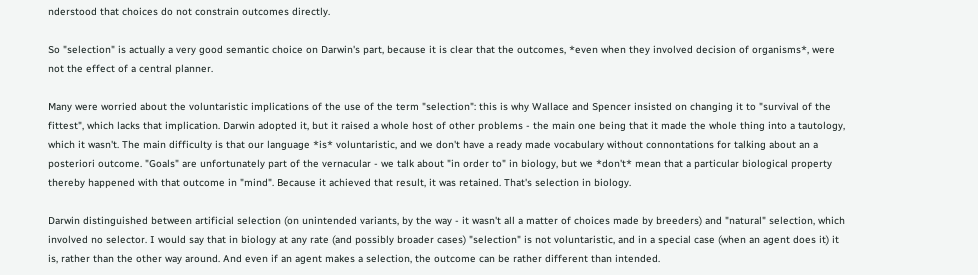nderstood that choices do not constrain outcomes directly.

So "selection" is actually a very good semantic choice on Darwin's part, because it is clear that the outcomes, *even when they involved decision of organisms*, were not the effect of a central planner.

Many were worried about the voluntaristic implications of the use of the term "selection": this is why Wallace and Spencer insisted on changing it to "survival of the fittest", which lacks that implication. Darwin adopted it, but it raised a whole host of other problems - the main one being that it made the whole thing into a tautology, which it wasn't. The main difficulty is that our language *is* voluntaristic, and we don't have a ready made vocabulary without connontations for talking about an a posteriori outcome. "Goals" are unfortunately part of the vernacular - we talk about "in order to" in biology, but we *don't* mean that a particular biological property thereby happened with that outcome in "mind". Because it achieved that result, it was retained. That's selection in biology.

Darwin distinguished between artificial selection (on unintended variants, by the way - it wasn't all a matter of choices made by breeders) and "natural" selection, which involved no selector. I would say that in biology at any rate (and possibly broader cases) "selection" is not voluntaristic, and in a special case (when an agent does it) it is, rather than the other way around. And even if an agent makes a selection, the outcome can be rather different than intended.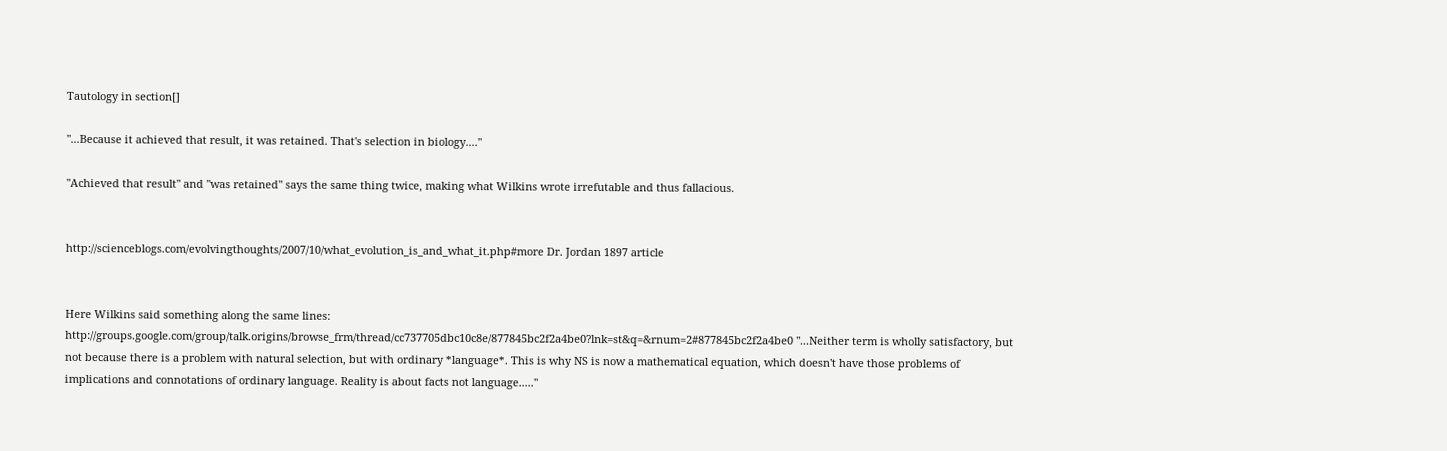Tautology in section[]

"...Because it achieved that result, it was retained. That's selection in biology...."

"Achieved that result" and "was retained" says the same thing twice, making what Wilkins wrote irrefutable and thus fallacious.


http://scienceblogs.com/evolvingthoughts/2007/10/what_evolution_is_and_what_it.php#more Dr. Jordan 1897 article


Here Wilkins said something along the same lines: http://groups.google.com/group/talk.origins/browse_frm/thread/cc737705dbc10c8e/877845bc2f2a4be0?lnk=st&q=&rnum=2#877845bc2f2a4be0 "...Neither term is wholly satisfactory, but not because there is a problem with natural selection, but with ordinary *language*. This is why NS is now a mathematical equation, which doesn't have those problems of implications and connotations of ordinary language. Reality is about facts not language....."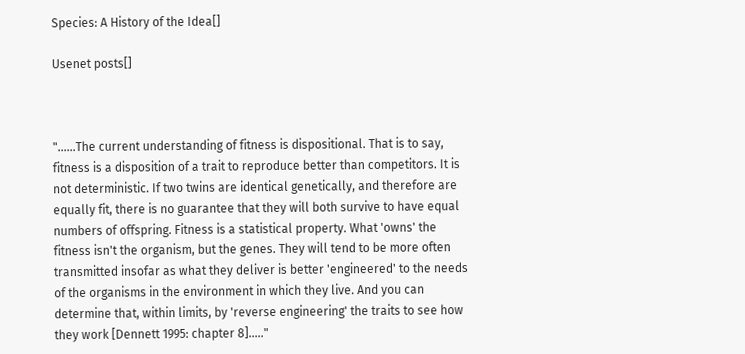Species: A History of the Idea[]

Usenet posts[]



"......The current understanding of fitness is dispositional. That is to say, fitness is a disposition of a trait to reproduce better than competitors. It is not deterministic. If two twins are identical genetically, and therefore are equally fit, there is no guarantee that they will both survive to have equal numbers of offspring. Fitness is a statistical property. What 'owns' the fitness isn't the organism, but the genes. They will tend to be more often transmitted insofar as what they deliver is better 'engineered' to the needs of the organisms in the environment in which they live. And you can determine that, within limits, by 'reverse engineering' the traits to see how they work [Dennett 1995: chapter 8]....."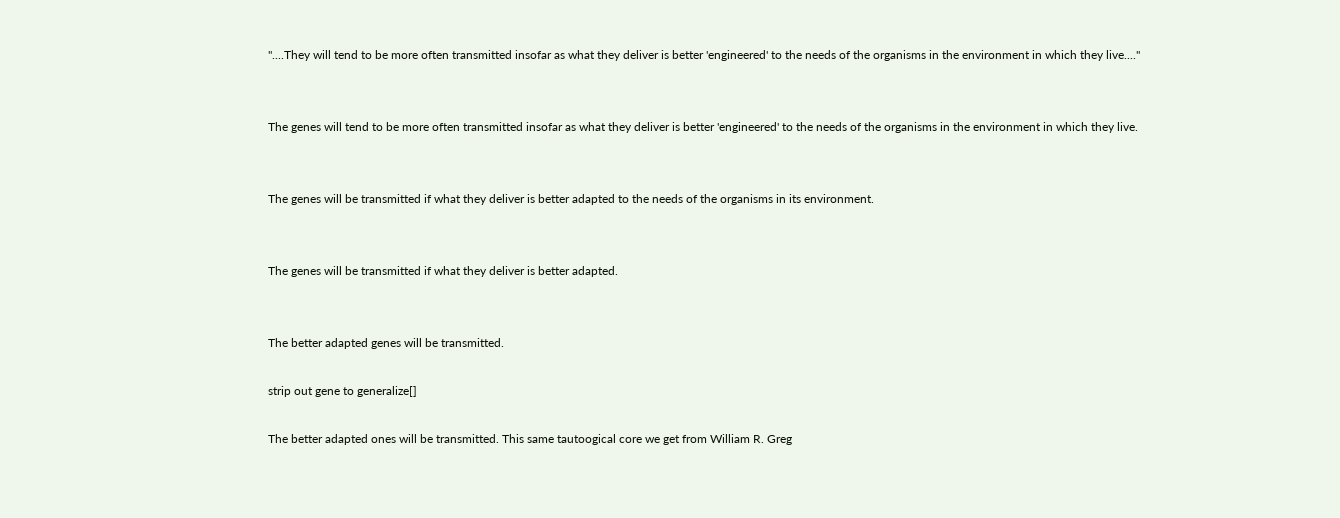"....They will tend to be more often transmitted insofar as what they deliver is better 'engineered' to the needs of the organisms in the environment in which they live...."


The genes will tend to be more often transmitted insofar as what they deliver is better 'engineered' to the needs of the organisms in the environment in which they live.


The genes will be transmitted if what they deliver is better adapted to the needs of the organisms in its environment.


The genes will be transmitted if what they deliver is better adapted.


The better adapted genes will be transmitted.

strip out gene to generalize[]

The better adapted ones will be transmitted. This same tautoogical core we get from William R. Greg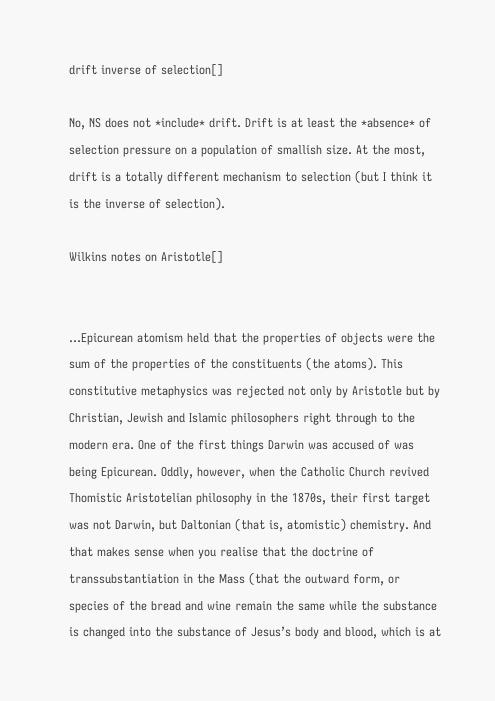drift inverse of selection[]

No, NS does not *include* drift. Drift is at least the *absence* of selection pressure on a population of smallish size. At the most, drift is a totally different mechanism to selection (but I think it is the inverse of selection).

Wilkins notes on Aristotle[]


...Epicurean atomism held that the properties of objects were the sum of the properties of the constituents (the atoms). This constitutive metaphysics was rejected not only by Aristotle but by Christian, Jewish and Islamic philosophers right through to the modern era. One of the first things Darwin was accused of was being Epicurean. Oddly, however, when the Catholic Church revived Thomistic Aristotelian philosophy in the 1870s, their first target was not Darwin, but Daltonian (that is, atomistic) chemistry. And that makes sense when you realise that the doctrine of transsubstantiation in the Mass (that the outward form, or species of the bread and wine remain the same while the substance is changed into the substance of Jesus’s body and blood, which is at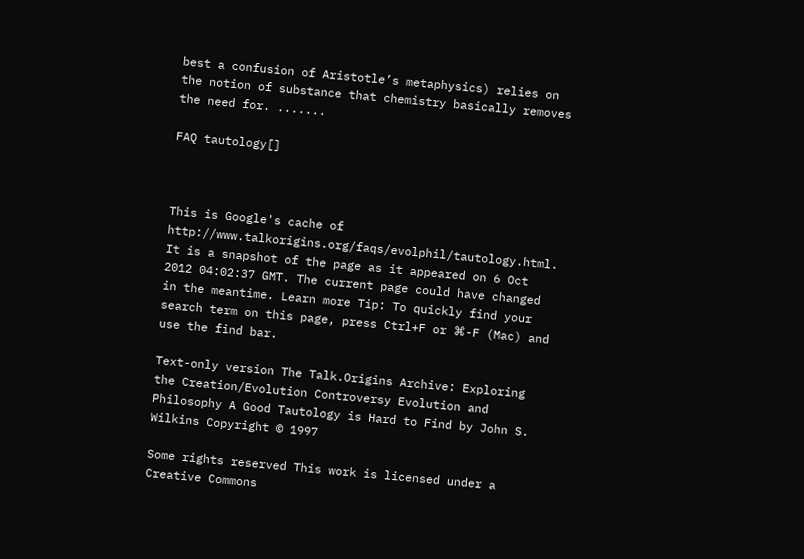best a confusion of Aristotle’s metaphysics) relies on the notion of substance that chemistry basically removes the need for. .......

FAQ tautology[]



This is Google's cache of http://www.talkorigins.org/faqs/evolphil/tautology.html. It is a snapshot of the page as it appeared on 6 Oct 2012 04:02:37 GMT. The current page could have changed in the meantime. Learn more Tip: To quickly find your search term on this page, press Ctrl+F or ⌘-F (Mac) and use the find bar.

Text-only version The Talk.Origins Archive: Exploring the Creation/Evolution Controversy Evolution and Philosophy A Good Tautology is Hard to Find by John S. Wilkins Copyright © 1997

Some rights reserved This work is licensed under a Creative Commons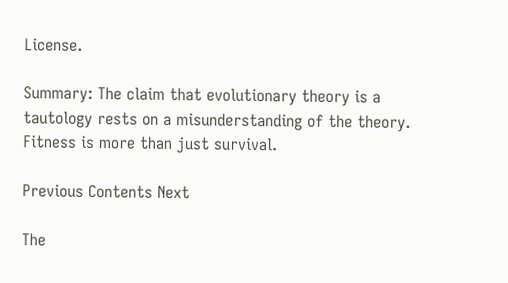License.

Summary: The claim that evolutionary theory is a tautology rests on a misunderstanding of the theory. Fitness is more than just survival.

Previous Contents Next

The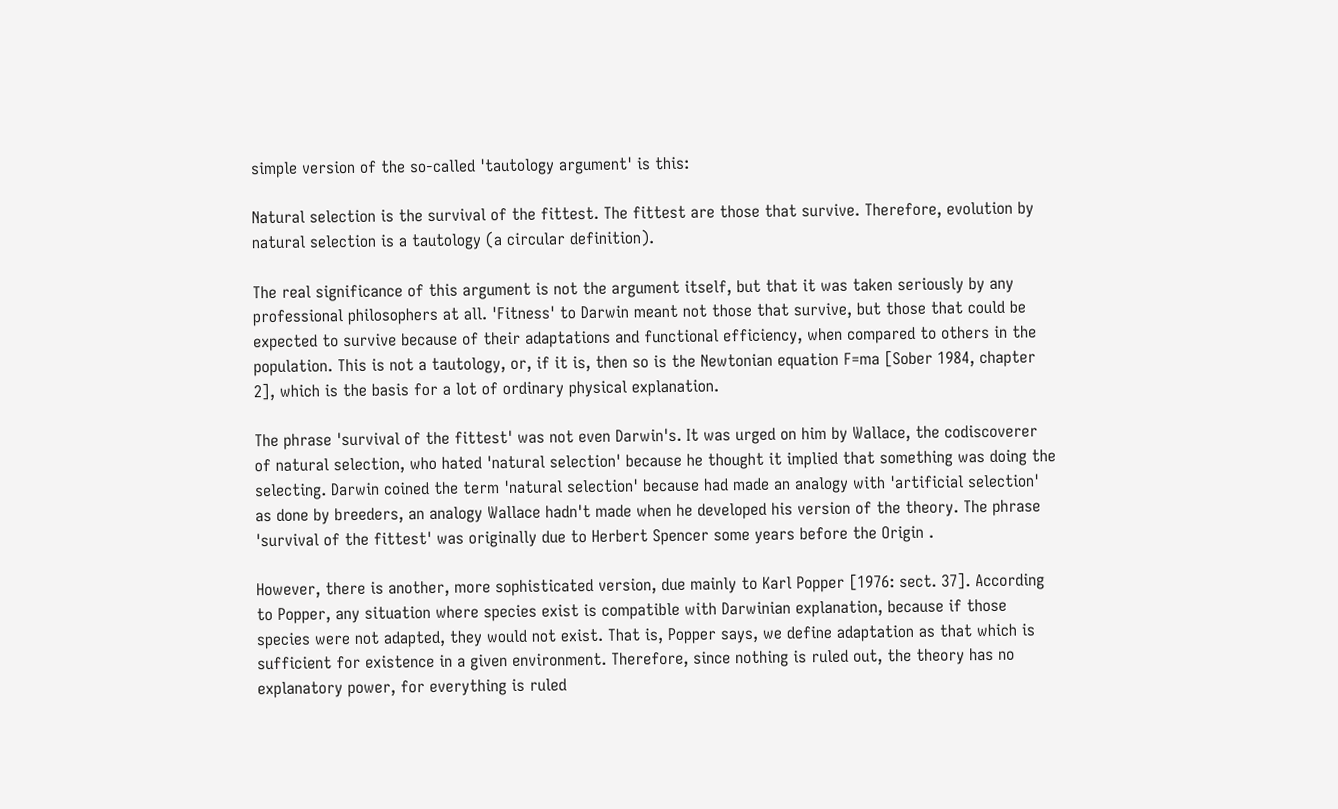simple version of the so-called 'tautology argument' is this:

Natural selection is the survival of the fittest. The fittest are those that survive. Therefore, evolution by natural selection is a tautology (a circular definition).

The real significance of this argument is not the argument itself, but that it was taken seriously by any professional philosophers at all. 'Fitness' to Darwin meant not those that survive, but those that could be expected to survive because of their adaptations and functional efficiency, when compared to others in the population. This is not a tautology, or, if it is, then so is the Newtonian equation F=ma [Sober 1984, chapter 2], which is the basis for a lot of ordinary physical explanation.

The phrase 'survival of the fittest' was not even Darwin's. It was urged on him by Wallace, the codiscoverer of natural selection, who hated 'natural selection' because he thought it implied that something was doing the selecting. Darwin coined the term 'natural selection' because had made an analogy with 'artificial selection' as done by breeders, an analogy Wallace hadn't made when he developed his version of the theory. The phrase 'survival of the fittest' was originally due to Herbert Spencer some years before the Origin .

However, there is another, more sophisticated version, due mainly to Karl Popper [1976: sect. 37]. According to Popper, any situation where species exist is compatible with Darwinian explanation, because if those species were not adapted, they would not exist. That is, Popper says, we define adaptation as that which is sufficient for existence in a given environment. Therefore, since nothing is ruled out, the theory has no explanatory power, for everything is ruled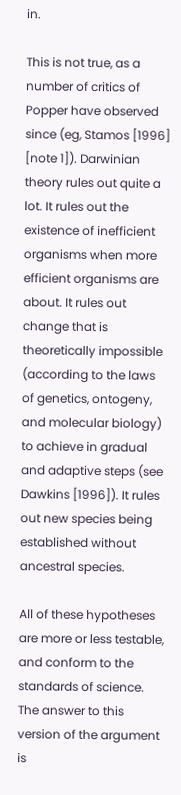in.

This is not true, as a number of critics of Popper have observed since (eg, Stamos [1996] [note 1]). Darwinian theory rules out quite a lot. It rules out the existence of inefficient organisms when more efficient organisms are about. It rules out change that is theoretically impossible (according to the laws of genetics, ontogeny, and molecular biology) to achieve in gradual and adaptive steps (see Dawkins [1996]). It rules out new species being established without ancestral species.

All of these hypotheses are more or less testable, and conform to the standards of science. The answer to this version of the argument is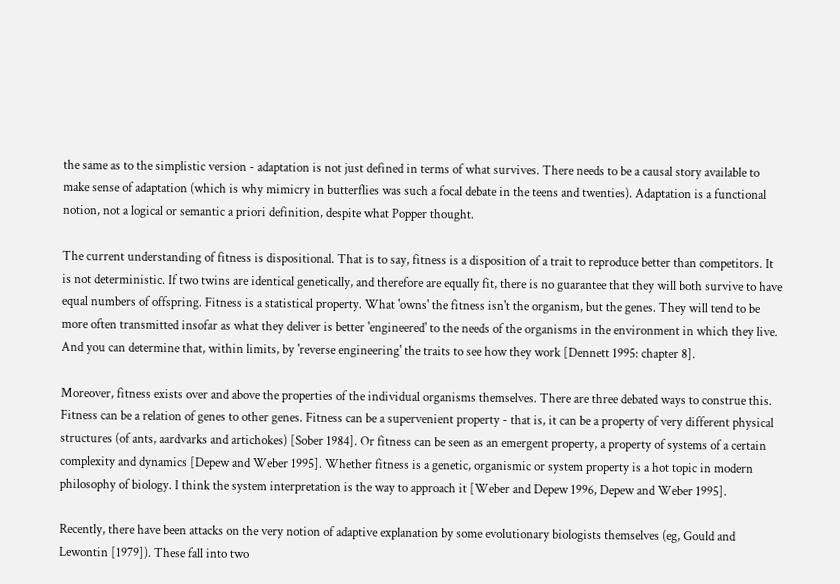the same as to the simplistic version - adaptation is not just defined in terms of what survives. There needs to be a causal story available to make sense of adaptation (which is why mimicry in butterflies was such a focal debate in the teens and twenties). Adaptation is a functional notion, not a logical or semantic a priori definition, despite what Popper thought.

The current understanding of fitness is dispositional. That is to say, fitness is a disposition of a trait to reproduce better than competitors. It is not deterministic. If two twins are identical genetically, and therefore are equally fit, there is no guarantee that they will both survive to have equal numbers of offspring. Fitness is a statistical property. What 'owns' the fitness isn't the organism, but the genes. They will tend to be more often transmitted insofar as what they deliver is better 'engineered' to the needs of the organisms in the environment in which they live. And you can determine that, within limits, by 'reverse engineering' the traits to see how they work [Dennett 1995: chapter 8].

Moreover, fitness exists over and above the properties of the individual organisms themselves. There are three debated ways to construe this. Fitness can be a relation of genes to other genes. Fitness can be a supervenient property - that is, it can be a property of very different physical structures (of ants, aardvarks and artichokes) [Sober 1984]. Or fitness can be seen as an emergent property, a property of systems of a certain complexity and dynamics [Depew and Weber 1995]. Whether fitness is a genetic, organismic or system property is a hot topic in modern philosophy of biology. I think the system interpretation is the way to approach it [Weber and Depew 1996, Depew and Weber 1995].

Recently, there have been attacks on the very notion of adaptive explanation by some evolutionary biologists themselves (eg, Gould and Lewontin [1979]). These fall into two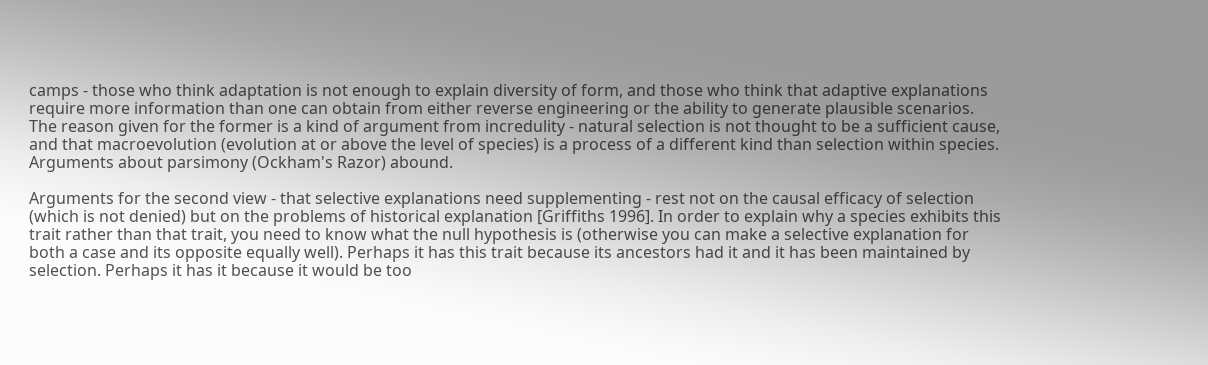camps - those who think adaptation is not enough to explain diversity of form, and those who think that adaptive explanations require more information than one can obtain from either reverse engineering or the ability to generate plausible scenarios. The reason given for the former is a kind of argument from incredulity - natural selection is not thought to be a sufficient cause, and that macroevolution (evolution at or above the level of species) is a process of a different kind than selection within species. Arguments about parsimony (Ockham's Razor) abound.

Arguments for the second view - that selective explanations need supplementing - rest not on the causal efficacy of selection (which is not denied) but on the problems of historical explanation [Griffiths 1996]. In order to explain why a species exhibits this trait rather than that trait, you need to know what the null hypothesis is (otherwise you can make a selective explanation for both a case and its opposite equally well). Perhaps it has this trait because its ancestors had it and it has been maintained by selection. Perhaps it has it because it would be too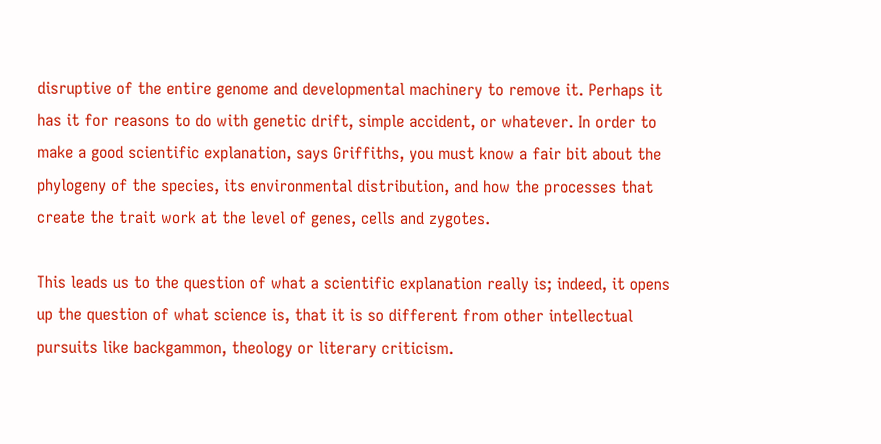disruptive of the entire genome and developmental machinery to remove it. Perhaps it has it for reasons to do with genetic drift, simple accident, or whatever. In order to make a good scientific explanation, says Griffiths, you must know a fair bit about the phylogeny of the species, its environmental distribution, and how the processes that create the trait work at the level of genes, cells and zygotes.

This leads us to the question of what a scientific explanation really is; indeed, it opens up the question of what science is, that it is so different from other intellectual pursuits like backgammon, theology or literary criticism.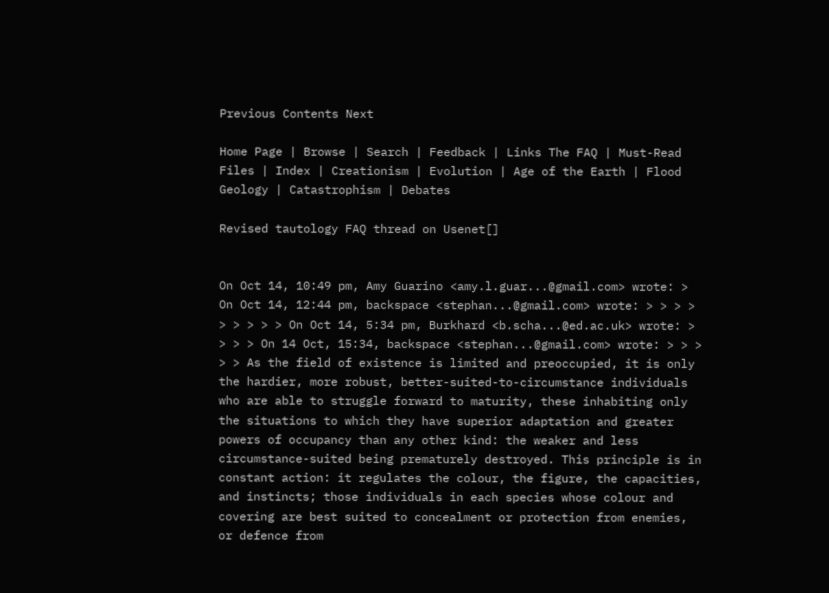Previous Contents Next

Home Page | Browse | Search | Feedback | Links The FAQ | Must-Read Files | Index | Creationism | Evolution | Age of the Earth | Flood Geology | Catastrophism | Debates

Revised tautology FAQ thread on Usenet[]


On Oct 14, 10:49 pm, Amy Guarino <amy.l.guar...@gmail.com> wrote: > On Oct 14, 12:44 pm, backspace <stephan...@gmail.com> wrote: > > > > > > > > > On Oct 14, 5:34 pm, Burkhard <b.scha...@ed.ac.uk> wrote: > > > > On 14 Oct, 15:34, backspace <stephan...@gmail.com> wrote: > > > > > As the field of existence is limited and preoccupied, it is only the hardier, more robust, better-suited-to-circumstance individuals who are able to struggle forward to maturity, these inhabiting only the situations to which they have superior adaptation and greater powers of occupancy than any other kind: the weaker and less circumstance-suited being prematurely destroyed. This principle is in constant action: it regulates the colour, the figure, the capacities, and instincts; those individuals in each species whose colour and covering are best suited to concealment or protection from enemies, or defence from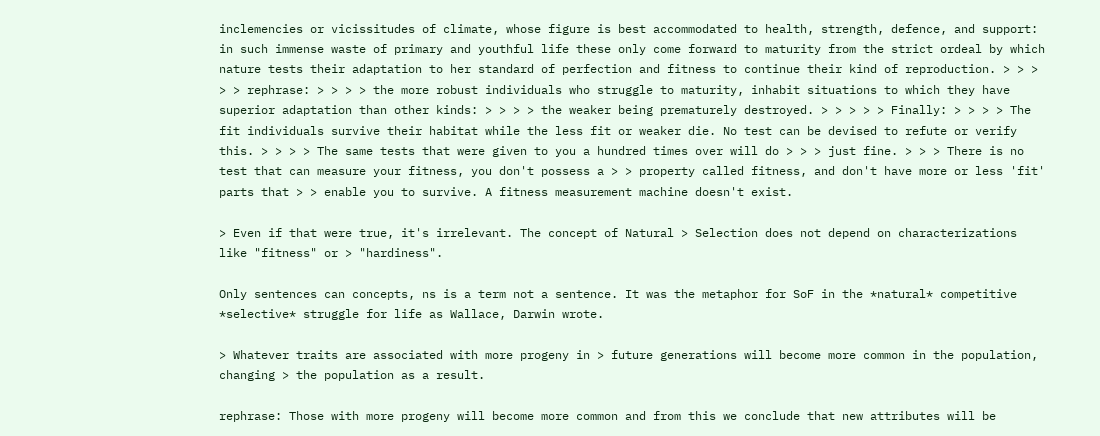inclemencies or vicissitudes of climate, whose figure is best accommodated to health, strength, defence, and support: in such immense waste of primary and youthful life these only come forward to maturity from the strict ordeal by which nature tests their adaptation to her standard of perfection and fitness to continue their kind of reproduction. > > > > > rephrase: > > > > the more robust individuals who struggle to maturity, inhabit situations to which they have superior adaptation than other kinds: > > > > the weaker being prematurely destroyed. > > > > > Finally: > > > > The fit individuals survive their habitat while the less fit or weaker die. No test can be devised to refute or verify this. > > > > The same tests that were given to you a hundred times over will do > > > just fine. > > > There is no test that can measure your fitness, you don't possess a > > property called fitness, and don't have more or less 'fit' parts that > > enable you to survive. A fitness measurement machine doesn't exist.

> Even if that were true, it's irrelevant. The concept of Natural > Selection does not depend on characterizations like "fitness" or > "hardiness".

Only sentences can concepts, ns is a term not a sentence. It was the metaphor for SoF in the *natural* competitive *selective* struggle for life as Wallace, Darwin wrote.

> Whatever traits are associated with more progeny in > future generations will become more common in the population, changing > the population as a result.

rephrase: Those with more progeny will become more common and from this we conclude that new attributes will be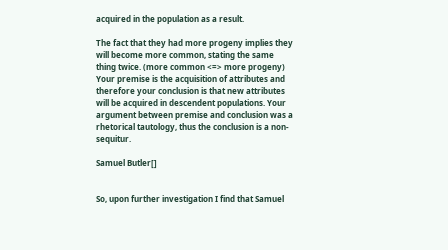acquired in the population as a result.

The fact that they had more progeny implies they will become more common, stating the same thing twice. (more common <=> more progeny) Your premise is the acquisition of attributes and therefore your conclusion is that new attributes will be acquired in descendent populations. Your argument between premise and conclusion was a rhetorical tautology, thus the conclusion is a non-sequitur.

Samuel Butler[]


So, upon further investigation I find that Samuel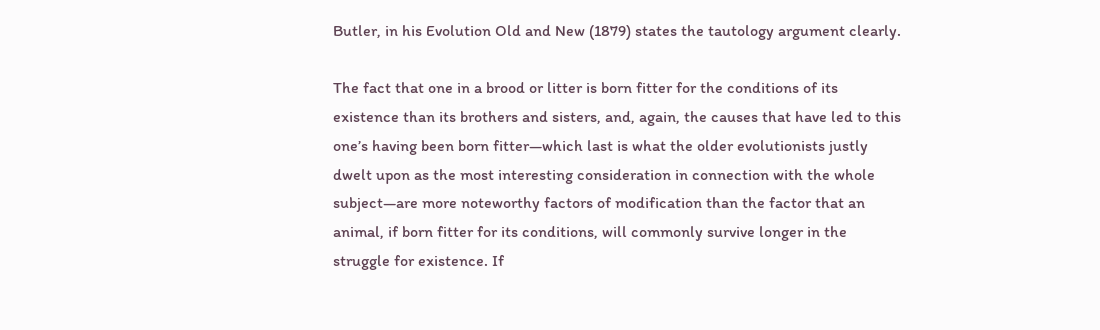Butler, in his Evolution Old and New (1879) states the tautology argument clearly.

The fact that one in a brood or litter is born fitter for the conditions of its existence than its brothers and sisters, and, again, the causes that have led to this one’s having been born fitter—which last is what the older evolutionists justly dwelt upon as the most interesting consideration in connection with the whole subject—are more noteworthy factors of modification than the factor that an animal, if born fitter for its conditions, will commonly survive longer in the struggle for existence. If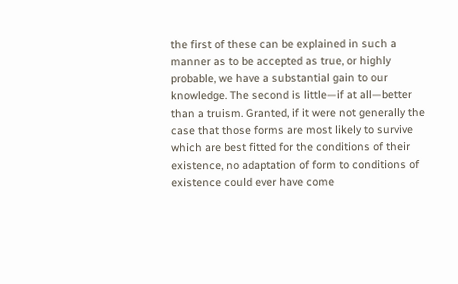the first of these can be explained in such a manner as to be accepted as true, or highly probable, we have a substantial gain to our knowledge. The second is little—if at all—better than a truism. Granted, if it were not generally the case that those forms are most likely to survive which are best fitted for the conditions of their existence, no adaptation of form to conditions of existence could ever have come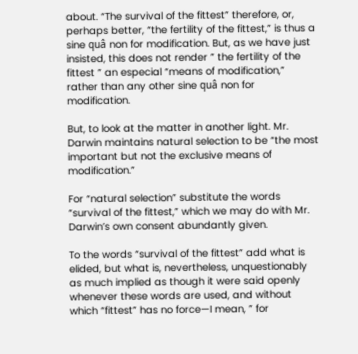about. “The survival of the fittest” therefore, or, perhaps better, “the fertility of the fittest,” is thus a sine quâ non for modification. But, as we have just insisted, this does not render ” the fertility of the fittest ” an especial “means of modification,” rather than any other sine quâ non for modification.

But, to look at the matter in another light. Mr. Darwin maintains natural selection to be “the most important but not the exclusive means of modification.”

For “natural selection” substitute the words “survival of the fittest,” which we may do with Mr. Darwin’s own consent abundantly given.

To the words “survival of the fittest” add what is elided, but what is, nevertheless, unquestionably as much implied as though it were said openly whenever these words are used, and without which “fittest” has no force—I mean, ” for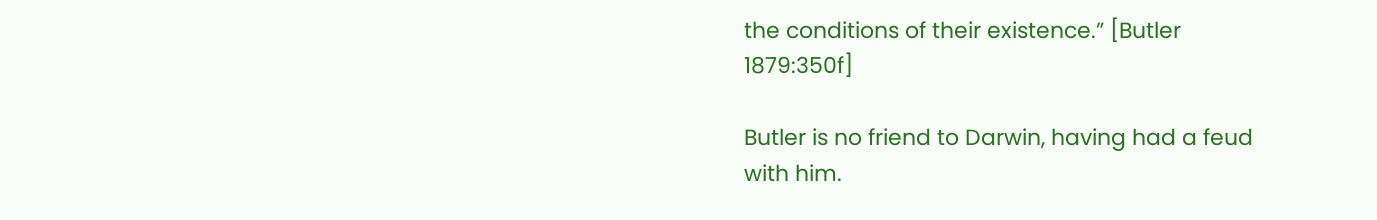the conditions of their existence.” [Butler 1879:350f]

Butler is no friend to Darwin, having had a feud with him.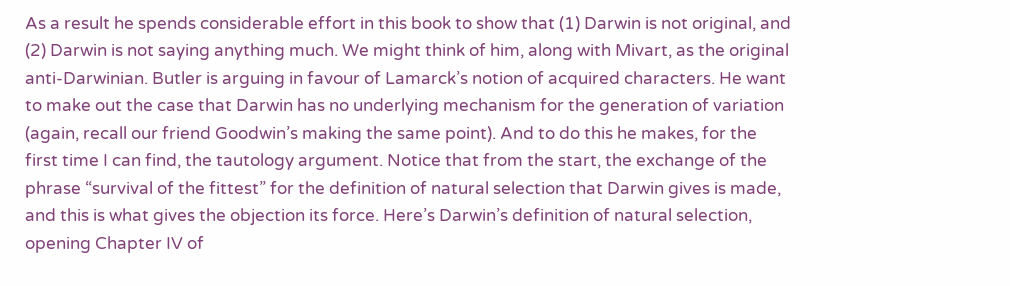As a result he spends considerable effort in this book to show that (1) Darwin is not original, and (2) Darwin is not saying anything much. We might think of him, along with Mivart, as the original anti-Darwinian. Butler is arguing in favour of Lamarck’s notion of acquired characters. He want to make out the case that Darwin has no underlying mechanism for the generation of variation (again, recall our friend Goodwin’s making the same point). And to do this he makes, for the first time I can find, the tautology argument. Notice that from the start, the exchange of the phrase “survival of the fittest” for the definition of natural selection that Darwin gives is made, and this is what gives the objection its force. Here’s Darwin’s definition of natural selection, opening Chapter IV of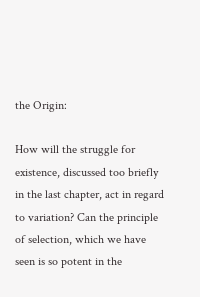the Origin:

How will the struggle for existence, discussed too briefly in the last chapter, act in regard to variation? Can the principle of selection, which we have seen is so potent in the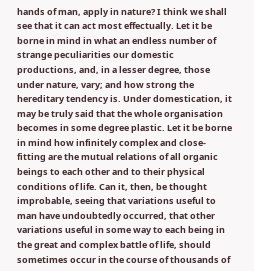hands of man, apply in nature? I think we shall see that it can act most effectually. Let it be borne in mind in what an endless number of strange peculiarities our domestic productions, and, in a lesser degree, those under nature, vary; and how strong the hereditary tendency is. Under domestication, it may be truly said that the whole organisation becomes in some degree plastic. Let it be borne in mind how infinitely complex and close-fitting are the mutual relations of all organic beings to each other and to their physical conditions of life. Can it, then, be thought improbable, seeing that variations useful to man have undoubtedly occurred, that other variations useful in some way to each being in the great and complex battle of life, should sometimes occur in the course of thousands of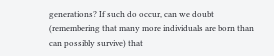generations? If such do occur, can we doubt (remembering that many more individuals are born than can possibly survive) that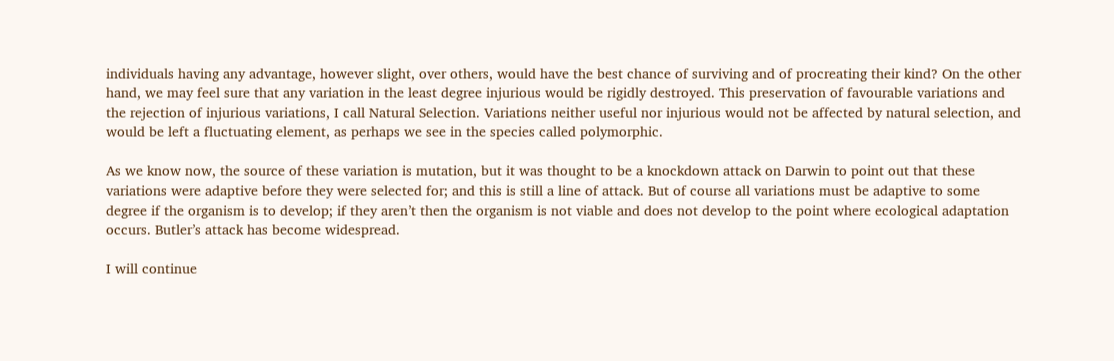individuals having any advantage, however slight, over others, would have the best chance of surviving and of procreating their kind? On the other hand, we may feel sure that any variation in the least degree injurious would be rigidly destroyed. This preservation of favourable variations and the rejection of injurious variations, I call Natural Selection. Variations neither useful nor injurious would not be affected by natural selection, and would be left a fluctuating element, as perhaps we see in the species called polymorphic.

As we know now, the source of these variation is mutation, but it was thought to be a knockdown attack on Darwin to point out that these variations were adaptive before they were selected for; and this is still a line of attack. But of course all variations must be adaptive to some degree if the organism is to develop; if they aren’t then the organism is not viable and does not develop to the point where ecological adaptation occurs. Butler’s attack has become widespread.

I will continue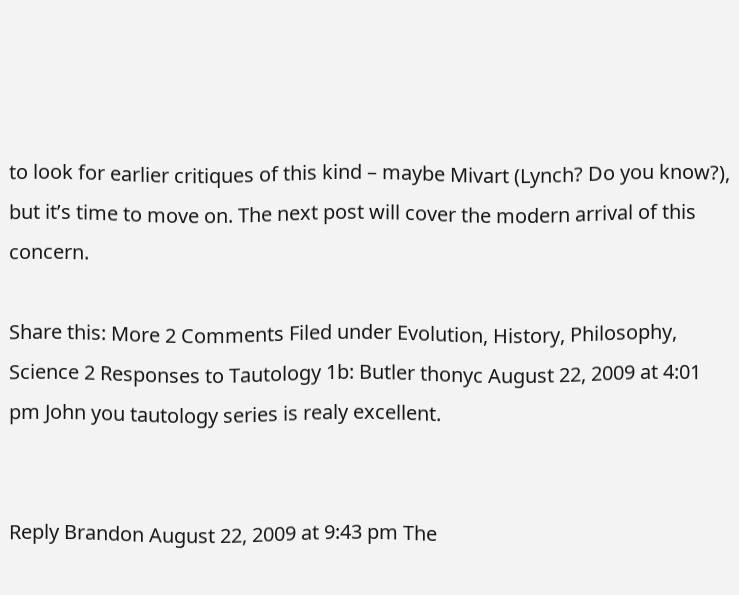to look for earlier critiques of this kind – maybe Mivart (Lynch? Do you know?), but it’s time to move on. The next post will cover the modern arrival of this concern.

Share this: More 2 Comments Filed under Evolution, History, Philosophy, Science 2 Responses to Tautology 1b: Butler thonyc August 22, 2009 at 4:01 pm John you tautology series is realy excellent.


Reply Brandon August 22, 2009 at 9:43 pm The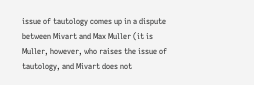issue of tautology comes up in a dispute between Mivart and Max Muller (it is Muller, however, who raises the issue of tautology, and Mivart does not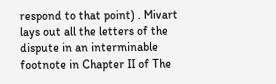respond to that point) . Mivart lays out all the letters of the dispute in an interminable footnote in Chapter II of The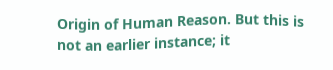Origin of Human Reason. But this is not an earlier instance; it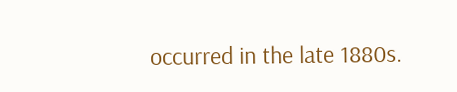occurred in the late 1880s.